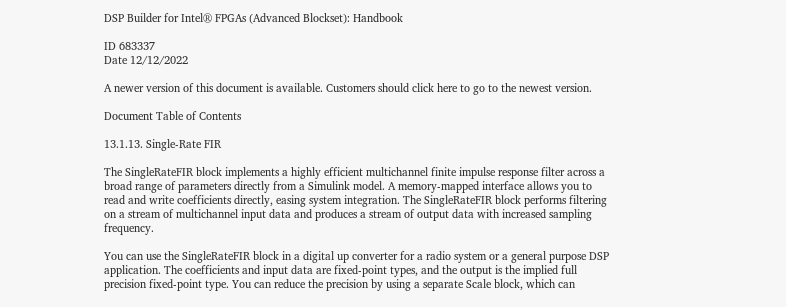DSP Builder for Intel® FPGAs (Advanced Blockset): Handbook

ID 683337
Date 12/12/2022

A newer version of this document is available. Customers should click here to go to the newest version.

Document Table of Contents

13.1.13. Single-Rate FIR

The SingleRateFIR block implements a highly efficient multichannel finite impulse response filter across a broad range of parameters directly from a Simulink model. A memory-mapped interface allows you to read and write coefficients directly, easing system integration. The SingleRateFIR block performs filtering on a stream of multichannel input data and produces a stream of output data with increased sampling frequency.

You can use the SingleRateFIR block in a digital up converter for a radio system or a general purpose DSP application. The coefficients and input data are fixed-point types, and the output is the implied full precision fixed-point type. You can reduce the precision by using a separate Scale block, which can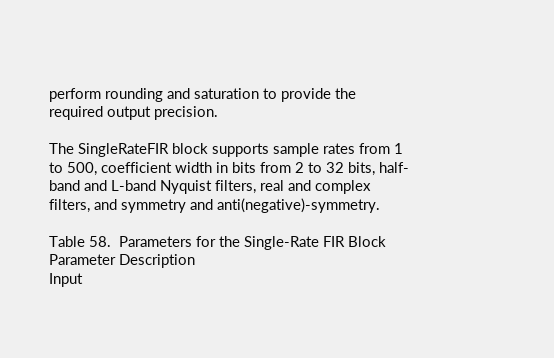perform rounding and saturation to provide the required output precision.

The SingleRateFIR block supports sample rates from 1 to 500, coefficient width in bits from 2 to 32 bits, half-band and L-band Nyquist filters, real and complex filters, and symmetry and anti(negative)-symmetry.

Table 58.  Parameters for the Single-Rate FIR Block
Parameter Description
Input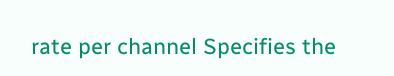rate per channel Specifies the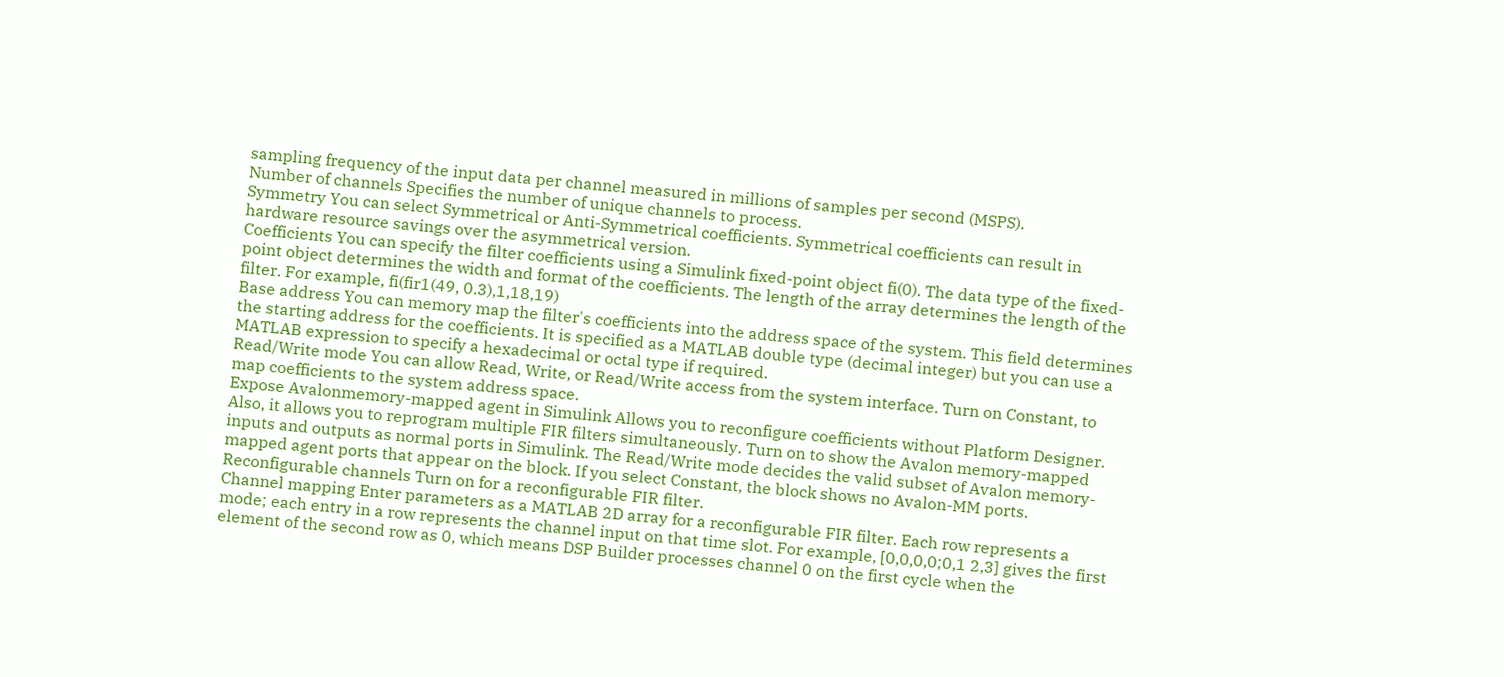sampling frequency of the input data per channel measured in millions of samples per second (MSPS).
Number of channels Specifies the number of unique channels to process.
Symmetry You can select Symmetrical or Anti-Symmetrical coefficients. Symmetrical coefficients can result in hardware resource savings over the asymmetrical version.
Coefficients You can specify the filter coefficients using a Simulink fixed-point object fi(0). The data type of the fixed-point object determines the width and format of the coefficients. The length of the array determines the length of the filter. For example, fi(fir1(49, 0.3),1,18,19)
Base address You can memory map the filter's coefficients into the address space of the system. This field determines the starting address for the coefficients. It is specified as a MATLAB double type (decimal integer) but you can use a MATLAB expression to specify a hexadecimal or octal type if required.
Read/Write mode You can allow Read, Write, or Read/Write access from the system interface. Turn on Constant, to map coefficients to the system address space.
Expose Avalonmemory-mapped agent in Simulink Allows you to reconfigure coefficients without Platform Designer. Also, it allows you to reprogram multiple FIR filters simultaneously. Turn on to show the Avalon memory-mapped inputs and outputs as normal ports in Simulink. The Read/Write mode decides the valid subset of Avalon memory-mapped agent ports that appear on the block. If you select Constant, the block shows no Avalon-MM ports.
Reconfigurable channels Turn on for a reconfigurable FIR filter.
Channel mapping Enter parameters as a MATLAB 2D array for a reconfigurable FIR filter. Each row represents a mode; each entry in a row represents the channel input on that time slot. For example, [0,0,0,0;0,1 2,3] gives the first element of the second row as 0, which means DSP Builder processes channel 0 on the first cycle when the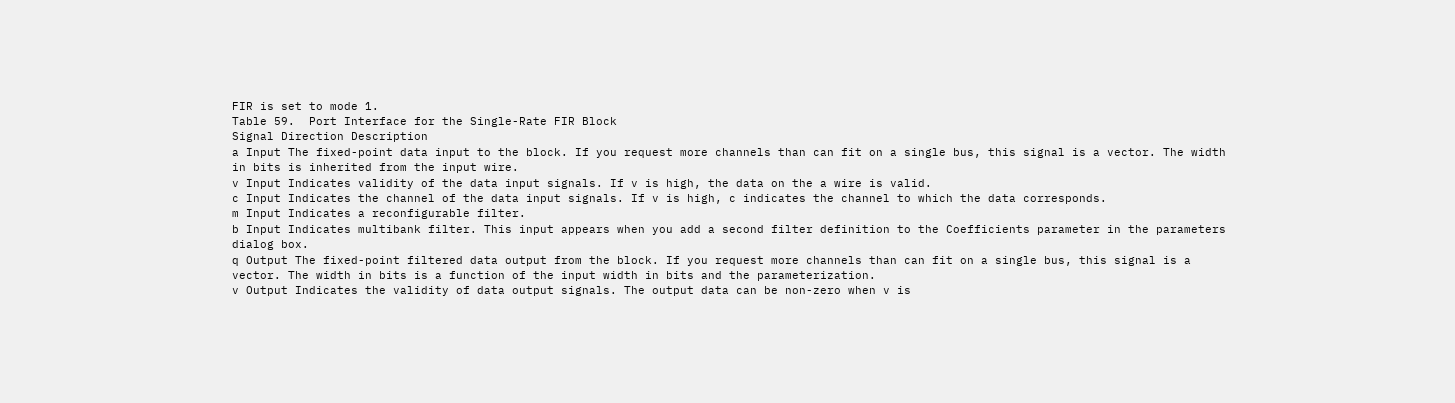FIR is set to mode 1.
Table 59.  Port Interface for the Single-Rate FIR Block
Signal Direction Description
a Input The fixed-point data input to the block. If you request more channels than can fit on a single bus, this signal is a vector. The width in bits is inherited from the input wire.
v Input Indicates validity of the data input signals. If v is high, the data on the a wire is valid.
c Input Indicates the channel of the data input signals. If v is high, c indicates the channel to which the data corresponds.
m Input Indicates a reconfigurable filter.
b Input Indicates multibank filter. This input appears when you add a second filter definition to the Coefficients parameter in the parameters dialog box.
q Output The fixed-point filtered data output from the block. If you request more channels than can fit on a single bus, this signal is a vector. The width in bits is a function of the input width in bits and the parameterization.
v Output Indicates the validity of data output signals. The output data can be non-zero when v is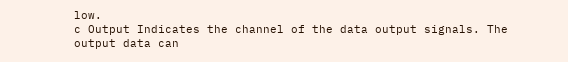low.
c Output Indicates the channel of the data output signals. The output data can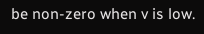be non-zero when v is low.